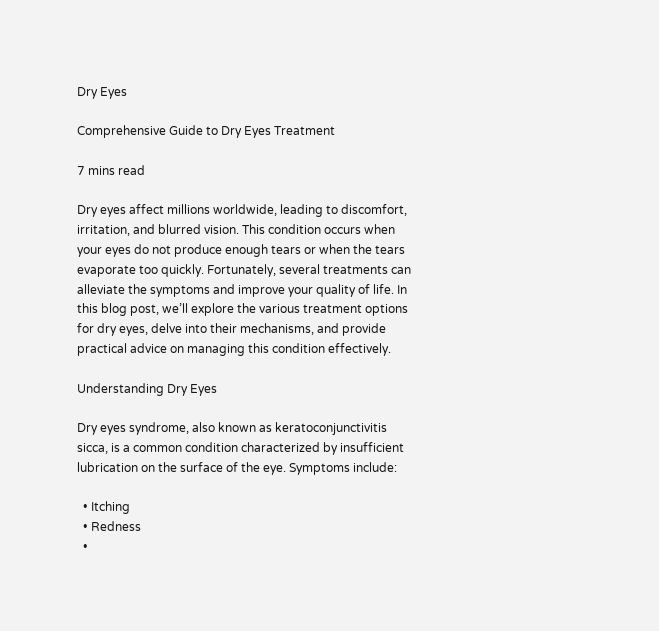Dry Eyes

Comprehensive Guide to Dry Eyes Treatment

7 mins read

Dry eyes affect millions worldwide, leading to discomfort, irritation, and blurred vision. This condition occurs when your eyes do not produce enough tears or when the tears evaporate too quickly. Fortunately, several treatments can alleviate the symptoms and improve your quality of life. In this blog post, we’ll explore the various treatment options for dry eyes, delve into their mechanisms, and provide practical advice on managing this condition effectively.

Understanding Dry Eyes

Dry eyes syndrome, also known as keratoconjunctivitis sicca, is a common condition characterized by insufficient lubrication on the surface of the eye. Symptoms include:

  • Itching
  • Redness
  •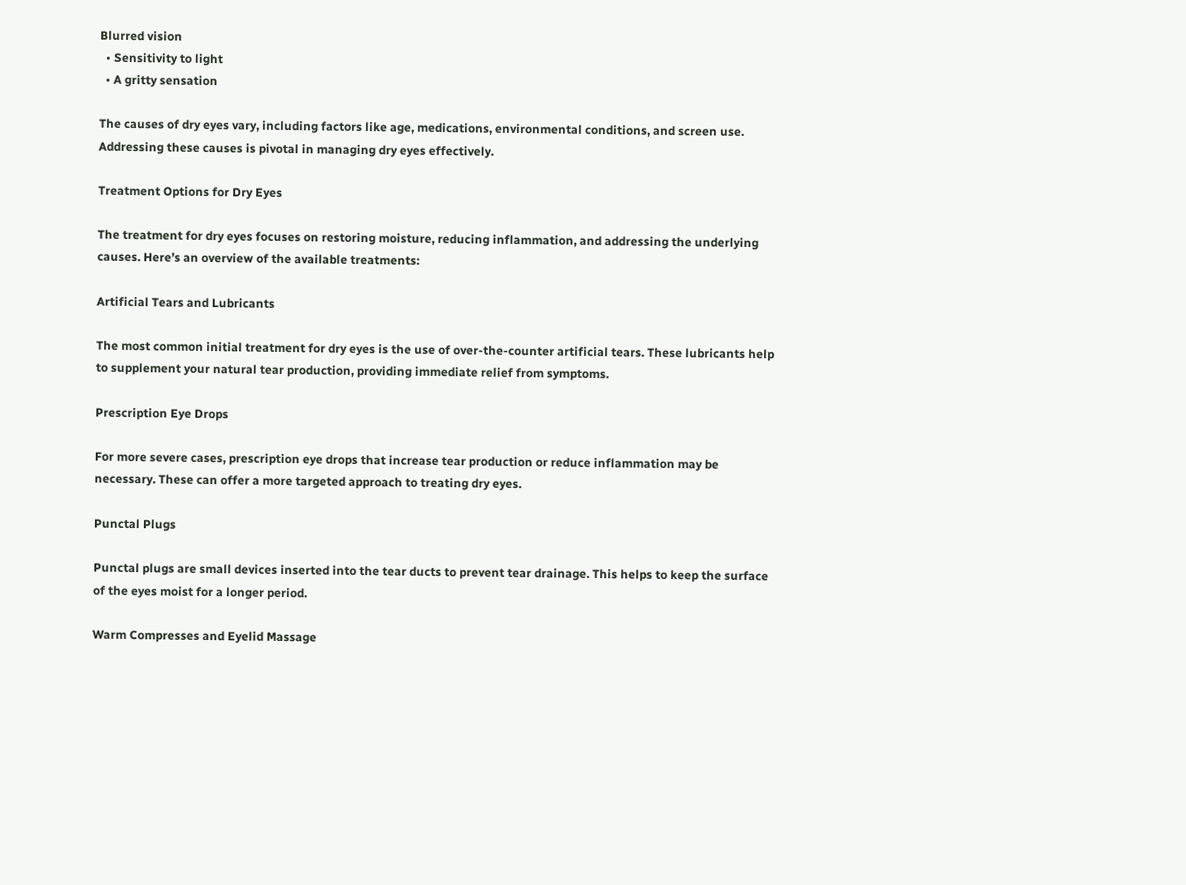Blurred vision
  • Sensitivity to light
  • A gritty sensation

The causes of dry eyes vary, including factors like age, medications, environmental conditions, and screen use. Addressing these causes is pivotal in managing dry eyes effectively.

Treatment Options for Dry Eyes

The treatment for dry eyes focuses on restoring moisture, reducing inflammation, and addressing the underlying causes. Here’s an overview of the available treatments:

Artificial Tears and Lubricants

The most common initial treatment for dry eyes is the use of over-the-counter artificial tears. These lubricants help to supplement your natural tear production, providing immediate relief from symptoms.

Prescription Eye Drops

For more severe cases, prescription eye drops that increase tear production or reduce inflammation may be necessary. These can offer a more targeted approach to treating dry eyes.

Punctal Plugs

Punctal plugs are small devices inserted into the tear ducts to prevent tear drainage. This helps to keep the surface of the eyes moist for a longer period.

Warm Compresses and Eyelid Massage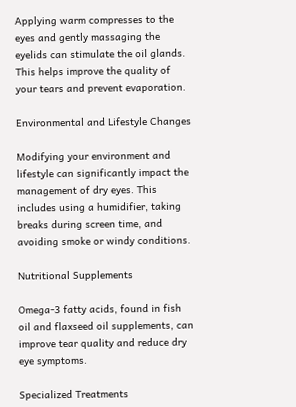Applying warm compresses to the eyes and gently massaging the eyelids can stimulate the oil glands. This helps improve the quality of your tears and prevent evaporation.

Environmental and Lifestyle Changes

Modifying your environment and lifestyle can significantly impact the management of dry eyes. This includes using a humidifier, taking breaks during screen time, and avoiding smoke or windy conditions.

Nutritional Supplements

Omega-3 fatty acids, found in fish oil and flaxseed oil supplements, can improve tear quality and reduce dry eye symptoms.

Specialized Treatments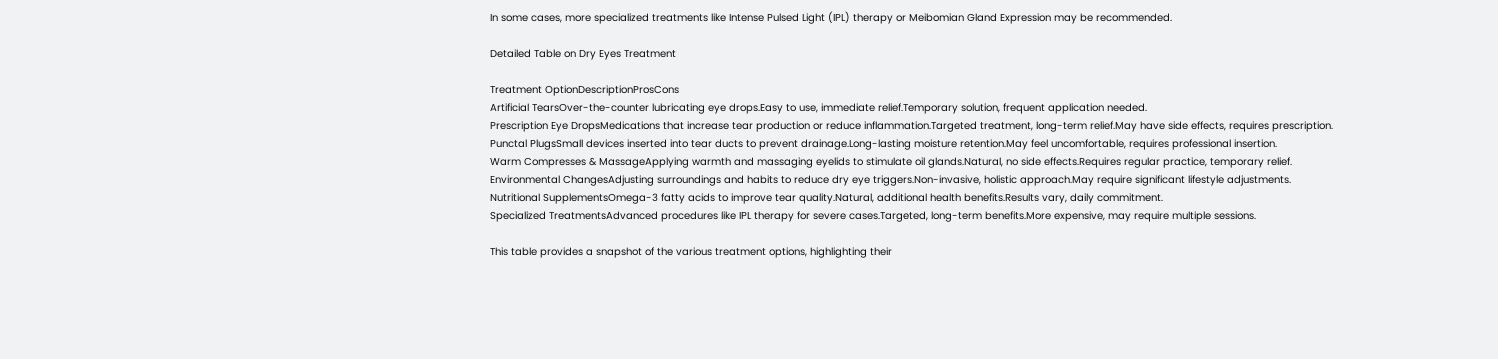In some cases, more specialized treatments like Intense Pulsed Light (IPL) therapy or Meibomian Gland Expression may be recommended.

Detailed Table on Dry Eyes Treatment

Treatment OptionDescriptionProsCons
Artificial TearsOver-the-counter lubricating eye drops.Easy to use, immediate relief.Temporary solution, frequent application needed.
Prescription Eye DropsMedications that increase tear production or reduce inflammation.Targeted treatment, long-term relief.May have side effects, requires prescription.
Punctal PlugsSmall devices inserted into tear ducts to prevent drainage.Long-lasting moisture retention.May feel uncomfortable, requires professional insertion.
Warm Compresses & MassageApplying warmth and massaging eyelids to stimulate oil glands.Natural, no side effects.Requires regular practice, temporary relief.
Environmental ChangesAdjusting surroundings and habits to reduce dry eye triggers.Non-invasive, holistic approach.May require significant lifestyle adjustments.
Nutritional SupplementsOmega-3 fatty acids to improve tear quality.Natural, additional health benefits.Results vary, daily commitment.
Specialized TreatmentsAdvanced procedures like IPL therapy for severe cases.Targeted, long-term benefits.More expensive, may require multiple sessions.

This table provides a snapshot of the various treatment options, highlighting their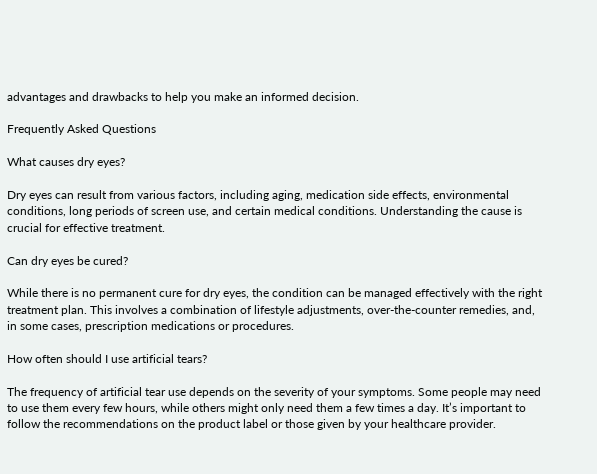advantages and drawbacks to help you make an informed decision.

Frequently Asked Questions

What causes dry eyes?

Dry eyes can result from various factors, including aging, medication side effects, environmental conditions, long periods of screen use, and certain medical conditions. Understanding the cause is crucial for effective treatment.

Can dry eyes be cured?

While there is no permanent cure for dry eyes, the condition can be managed effectively with the right treatment plan. This involves a combination of lifestyle adjustments, over-the-counter remedies, and, in some cases, prescription medications or procedures.

How often should I use artificial tears?

The frequency of artificial tear use depends on the severity of your symptoms. Some people may need to use them every few hours, while others might only need them a few times a day. It’s important to follow the recommendations on the product label or those given by your healthcare provider.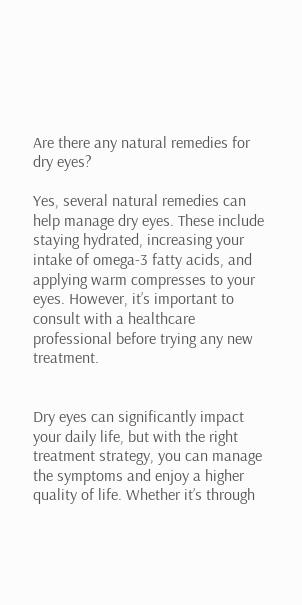Are there any natural remedies for dry eyes?

Yes, several natural remedies can help manage dry eyes. These include staying hydrated, increasing your intake of omega-3 fatty acids, and applying warm compresses to your eyes. However, it’s important to consult with a healthcare professional before trying any new treatment.


Dry eyes can significantly impact your daily life, but with the right treatment strategy, you can manage the symptoms and enjoy a higher quality of life. Whether it’s through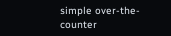simple over-the-counter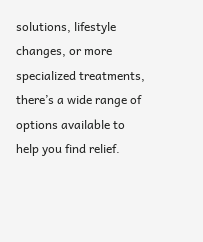solutions, lifestyle changes, or more specialized treatments, there’s a wide range of options available to help you find relief.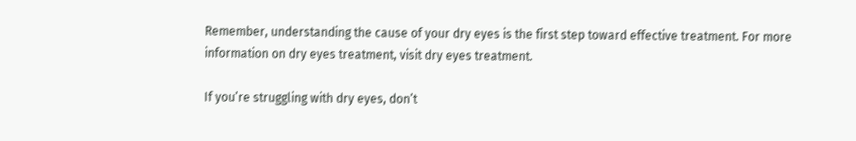Remember, understanding the cause of your dry eyes is the first step toward effective treatment. For more information on dry eyes treatment, visit dry eyes treatment.

If you’re struggling with dry eyes, don’t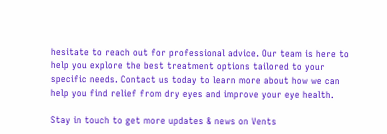hesitate to reach out for professional advice. Our team is here to help you explore the best treatment options tailored to your specific needs. Contact us today to learn more about how we can help you find relief from dry eyes and improve your eye health.

Stay in touch to get more updates & news on Vents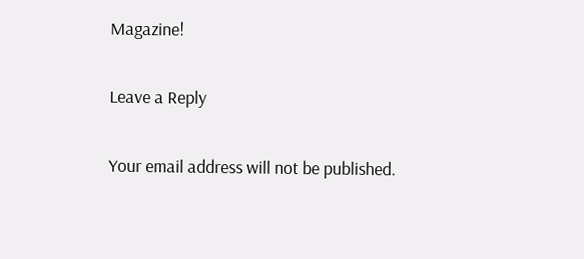Magazine!

Leave a Reply

Your email address will not be published.